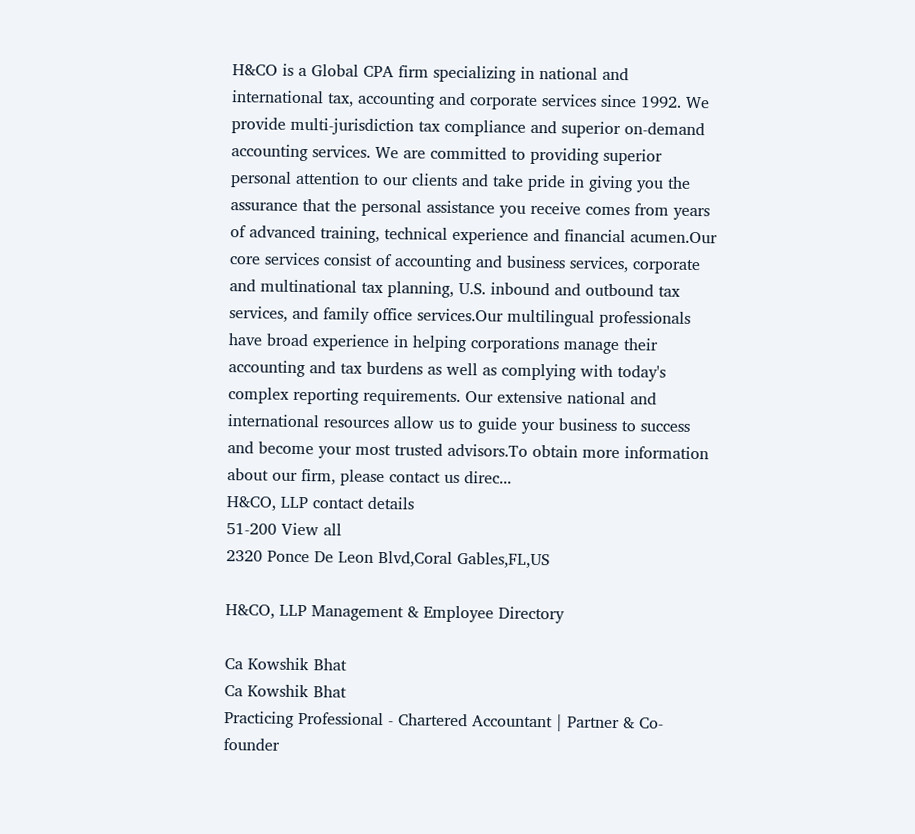H&CO is a Global CPA firm specializing in national and international tax, accounting and corporate services since 1992. We provide multi-jurisdiction tax compliance and superior on-demand accounting services. We are committed to providing superior personal attention to our clients and take pride in giving you the assurance that the personal assistance you receive comes from years of advanced training, technical experience and financial acumen.Our core services consist of accounting and business services, corporate and multinational tax planning, U.S. inbound and outbound tax services, and family office services.Our multilingual professionals have broad experience in helping corporations manage their accounting and tax burdens as well as complying with today's complex reporting requirements. Our extensive national and international resources allow us to guide your business to success and become your most trusted advisors.To obtain more information about our firm, please contact us direc...
H&CO, LLP contact details
51-200 View all
2320 Ponce De Leon Blvd,Coral Gables,FL,US

H&CO, LLP Management & Employee Directory

Ca Kowshik Bhat
Ca Kowshik Bhat
Practicing Professional - Chartered Accountant | Partner & Co-founder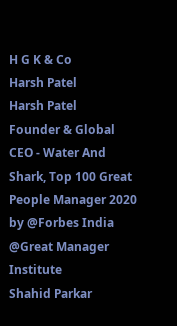H G K & Co
Harsh Patel
Harsh Patel
Founder & Global CEO - Water And Shark, Top 100 Great People Manager 2020 by @Forbes India @Great Manager Institute
Shahid Parkar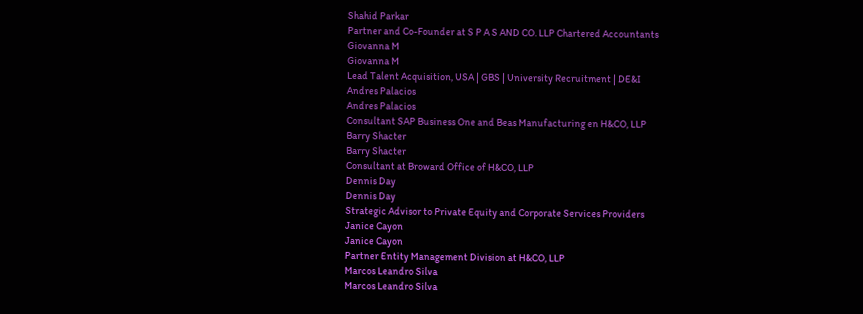Shahid Parkar
Partner and Co-Founder at S P A S AND CO. LLP Chartered Accountants
Giovanna M
Giovanna M
Lead Talent Acquisition, USA | GBS | University Recruitment | DE&I
Andres Palacios
Andres Palacios
Consultant SAP Business One and Beas Manufacturing en H&CO, LLP
Barry Shacter
Barry Shacter
Consultant at Broward Office of H&CO, LLP
Dennis Day
Dennis Day
Strategic Advisor to Private Equity and Corporate Services Providers
Janice Cayon
Janice Cayon
Partner Entity Management Division at H&CO, LLP
Marcos Leandro Silva
Marcos Leandro Silva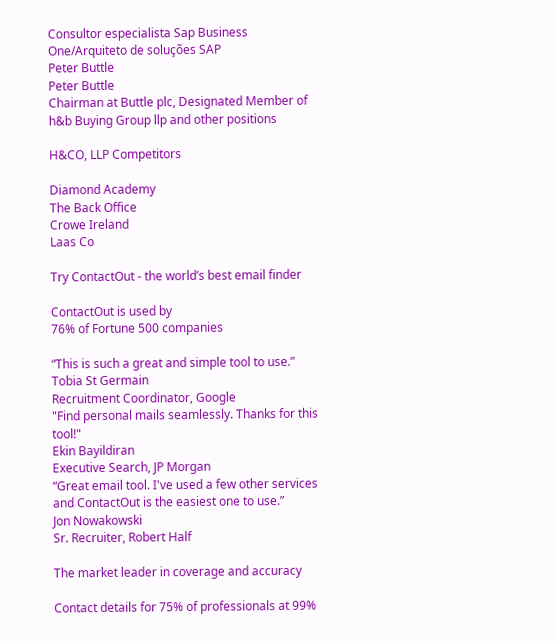Consultor especialista Sap Business One/Arquiteto de soluções SAP
Peter Buttle
Peter Buttle
Chairman at Buttle plc, Designated Member of h&b Buying Group llp and other positions

H&CO, LLP Competitors

Diamond Academy
The Back Office
Crowe Ireland
Laas Co

Try ContactOut - the world’s best email finder

ContactOut is used by
76% of Fortune 500 companies

“This is such a great and simple tool to use.”
Tobia St Germain
Recruitment Coordinator, Google
"Find personal mails seamlessly. Thanks for this tool!"
Ekin Bayildiran
Executive Search, JP Morgan
“Great email tool. I've used a few other services and ContactOut is the easiest one to use.”
Jon Nowakowski
Sr. Recruiter, Robert Half

The market leader in coverage and accuracy

Contact details for 75% of professionals at 99%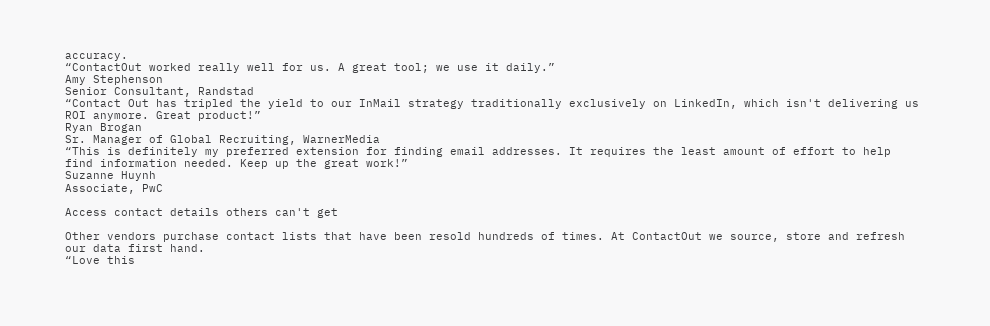accuracy.
“ContactOut worked really well for us. A great tool; we use it daily.”
Amy Stephenson
Senior Consultant, Randstad
“Contact Out has tripled the yield to our InMail strategy traditionally exclusively on LinkedIn, which isn't delivering us ROI anymore. Great product!”
Ryan Brogan
Sr. Manager of Global Recruiting, WarnerMedia
“This is definitely my preferred extension for finding email addresses. It requires the least amount of effort to help find information needed. Keep up the great work!”
Suzanne Huynh
Associate, PwC

Access contact details others can't get

Other vendors purchase contact lists that have been resold hundreds of times. At ContactOut we source, store and refresh our data first hand.
“Love this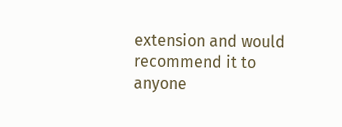extension and would recommend it to anyone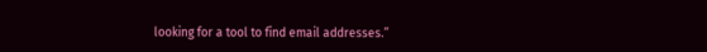looking for a tool to find email addresses.”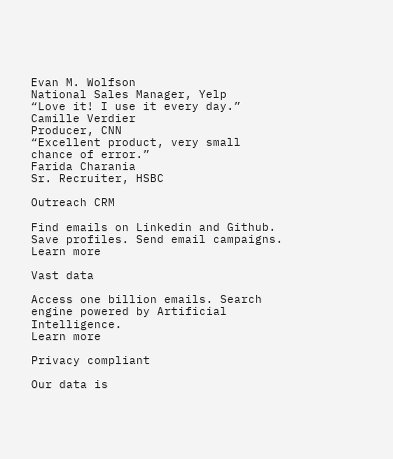Evan M. Wolfson
National Sales Manager, Yelp
“Love it! I use it every day.”
Camille Verdier
Producer, CNN
“Excellent product, very small chance of error.”
Farida Charania
Sr. Recruiter, HSBC

Outreach CRM

Find emails on Linkedin and Github. Save profiles. Send email campaigns.
Learn more

Vast data

Access one billion emails. Search engine powered by Artificial Intelligence.
Learn more

Privacy compliant

Our data is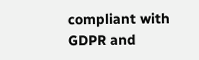compliant with GDPR and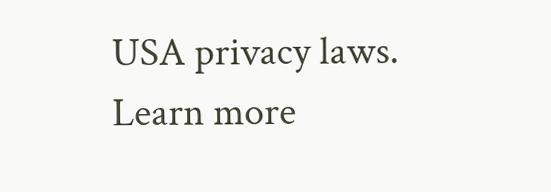USA privacy laws.
Learn more